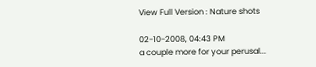View Full Version : Nature shots

02-10-2008, 04:43 PM
a couple more for your perusal...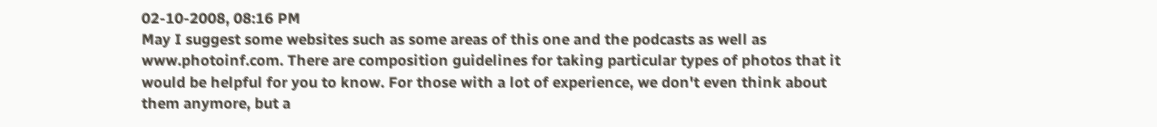02-10-2008, 08:16 PM
May I suggest some websites such as some areas of this one and the podcasts as well as www.photoinf.com. There are composition guidelines for taking particular types of photos that it would be helpful for you to know. For those with a lot of experience, we don't even think about them anymore, but a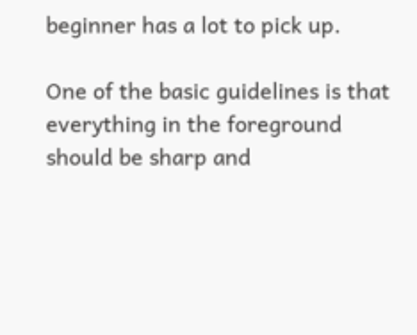beginner has a lot to pick up.

One of the basic guidelines is that everything in the foreground should be sharp and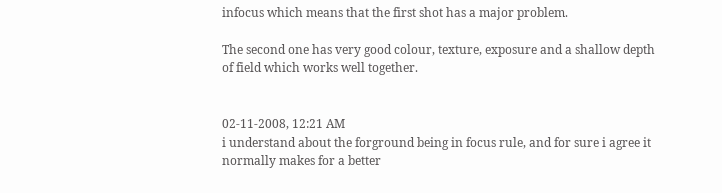infocus which means that the first shot has a major problem.

The second one has very good colour, texture, exposure and a shallow depth of field which works well together.


02-11-2008, 12:21 AM
i understand about the forground being in focus rule, and for sure i agree it normally makes for a better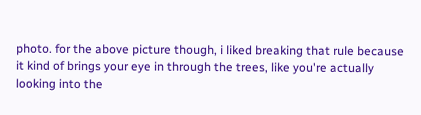photo. for the above picture though, i liked breaking that rule because it kind of brings your eye in through the trees, like you're actually looking into the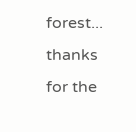forest...
thanks for the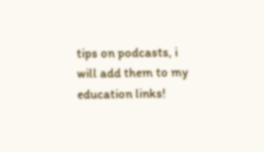tips on podcasts, i will add them to my education links!